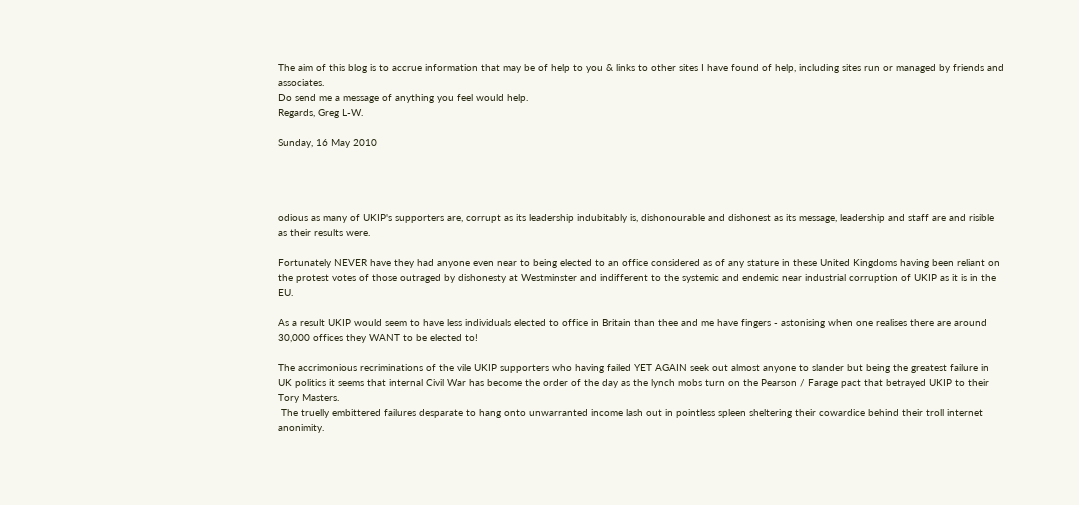The aim of this blog is to accrue information that may be of help to you & links to other sites I have found of help, including sites run or managed by friends and associates.
Do send me a message of anything you feel would help.
Regards, Greg L-W.

Sunday, 16 May 2010




odious as many of UKIP's supporters are, corrupt as its leadership indubitably is, dishonourable and dishonest as its message, leadership and staff are and risible as their results were.

Fortunately NEVER have they had anyone even near to being elected to an office considered as of any stature in these United Kingdoms having been reliant on the protest votes of those outraged by dishonesty at Westminster and indifferent to the systemic and endemic near industrial corruption of UKIP as it is in the EU.

As a result UKIP would seem to have less individuals elected to office in Britain than thee and me have fingers - astonising when one realises there are around 30,000 offices they WANT to be elected to!

The accrimonious recriminations of the vile UKIP supporters who having failed YET AGAIN seek out almost anyone to slander but being the greatest failure in UK politics it seems that internal Civil War has become the order of the day as the lynch mobs turn on the Pearson / Farage pact that betrayed UKIP to their Tory Masters.
 The truelly embittered failures desparate to hang onto unwarranted income lash out in pointless spleen sheltering their cowardice behind their troll internet anonimity.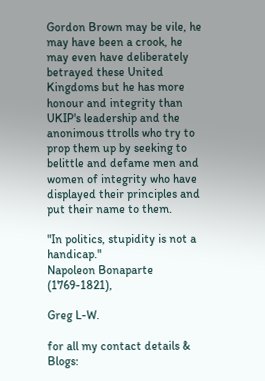Gordon Brown may be vile, he may have been a crook, he may even have deliberately betrayed these United Kingdoms but he has more honour and integrity than UKIP's leadership and the anonimous ttrolls who try to prop them up by seeking to belittle and defame men and women of integrity who have displayed their principles and put their name to them.

"In politics, stupidity is not a handicap."
Napoleon Bonaparte (1769-1821),

Greg L-W.

for all my contact details & Blogs: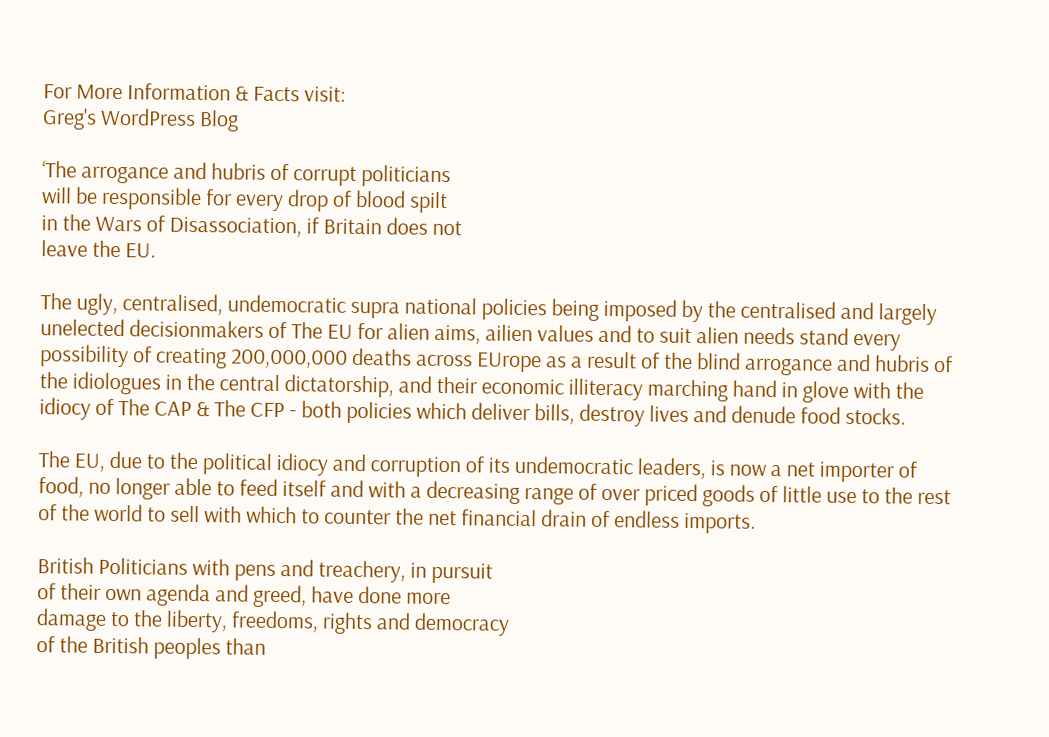For More Information & Facts visit:
Greg's WordPress Blog

‘The arrogance and hubris of corrupt politicians
will be responsible for every drop of blood spilt
in the Wars of Disassociation, if Britain does not
leave the EU.

The ugly, centralised, undemocratic supra national policies being imposed by the centralised and largely unelected decisionmakers of The EU for alien aims, ailien values and to suit alien needs stand every possibility of creating 200,000,000 deaths across EUrope as a result of the blind arrogance and hubris of the idiologues in the central dictatorship, and their economic illiteracy marching hand in glove with the idiocy of The CAP & The CFP - both policies which deliver bills, destroy lives and denude food stocks.

The EU, due to the political idiocy and corruption of its undemocratic leaders, is now a net importer of food, no longer able to feed itself and with a decreasing range of over priced goods of little use to the rest of the world to sell with which to counter the net financial drain of endless imports.

British Politicians with pens and treachery, in pursuit
of their own agenda and greed, have done more
damage to the liberty, freedoms, rights and democracy
of the British peoples than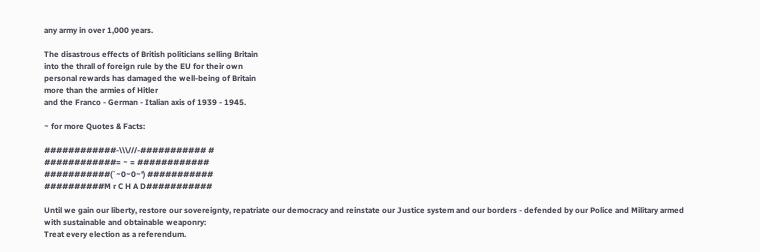any army in over 1,000 years.

The disastrous effects of British politicians selling Britain
into the thrall of foreign rule by the EU for their own
personal rewards has damaged the well-being of Britain
more than the armies of Hitler
and the Franco - German - Italian axis of 1939 - 1945.

~ for more Quotes & Facts:

############-\\\///-########### #
############= ~ = ############
###########(`~0~0~') ###########
##########M r C H A D###########

Until we gain our liberty, restore our sovereignty, repatriate our democracy and reinstate our Justice system and our borders - defended by our Police and Military armed with sustainable and obtainable weaponry:
Treat every election as a referendum.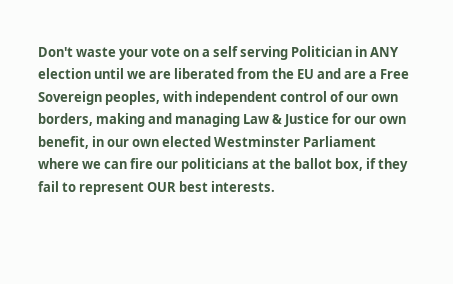Don't waste your vote on a self serving Politician in ANY election until we are liberated from the EU and are a Free Sovereign peoples, with independent control of our own borders, making and managing Law & Justice for our own benefit, in our own elected Westminster Parliament where we can fire our politicians at the ballot box, if they fail to represent OUR best interests.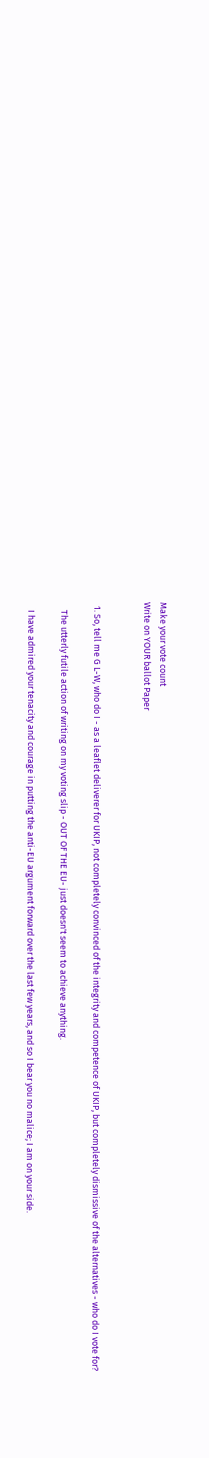Make your vote count
Write on YOUR ballot Paper


  1. So, tell me G L-W, who do I - as a leaflet deliverer for UKIP, not completely convinced of the integrity and competence of UKIP, but completely dismissive of the alternatives - who do I vote for?

    The utterly futile action of writing on my voting slip - OUT OF THE EU- just doesn't seem to achieve anything.

    I have admired your tenacity and courage in putting the anti-EU argument forward over the last few years, and so I bear you no malice; I am on your side.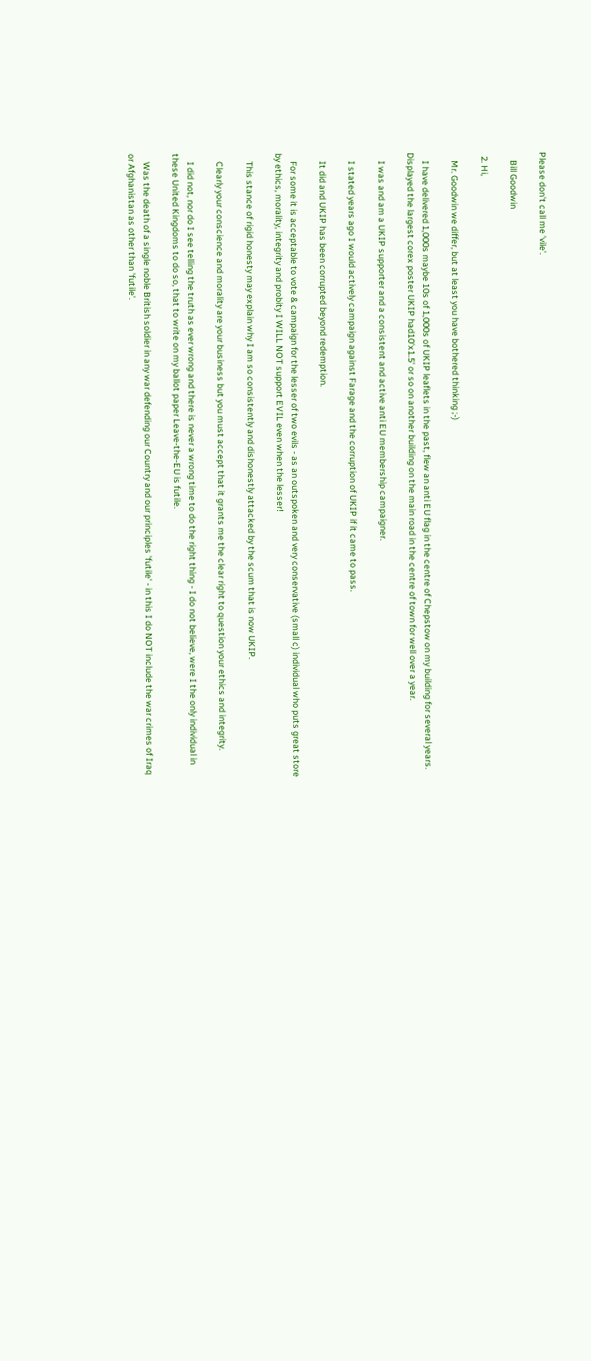Please don't call me 'vile'.

    Bill Goodwin

  2. Hi,

    Mr. Goodwin we differ, but at least you have bothered thinking ;-)

    I have delivered 1,000s maybe 10s of 1,000s of UKIP leaflets in the past, flew an anti EU flag in the centre of Chepstow on my building for several years. Displayed the largest corex poster UKIP had10'x1.5' or so on another building on the main road in the centre of town for well over a year.

    I was and am a UKIP supporter and a consistent and active anti EU membership campaigner.

    I stated years ago I would actively campaign against Farage and the corruption of UKIP if it came to pass.

    It did and UKIP has been corrupted beyond redemption.

    For some it is acceptable to vote & campaign for the lesser of two evils - as an outspoken and very conservative (small c) individual who puts great store by ethics, morality, integrity and probity I WILL NOT support EVIL even when the lesser!

    This stance of rigid honesty may explain why I am so consistently and dishonestly attacked by the scum that is now UKIP.

    Clearly your conscience and morality are your business but you must accept that it grants me the clear right to question your ethics and integrity.

    I did not, nor do I see telling the truth as ever wrong and there is never a wrong time to do the right thing - I do not believe, were I the only individual in these United Kingdoms to do so, that to write on my ballot paper Leave-the-EU is futile.

    Was the death of a single noble British soldier in any war defending our Country and our principles 'futile' - in this I do NOT include the war crimes of Iraq or Afghanistan as other than 'futile'.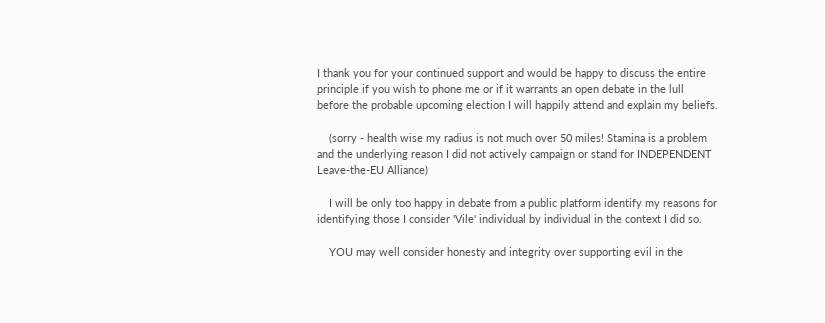I thank you for your continued support and would be happy to discuss the entire principle if you wish to phone me or if it warrants an open debate in the lull before the probable upcoming election I will happily attend and explain my beliefs.

    (sorry - health wise my radius is not much over 50 miles! Stamina is a problem and the underlying reason I did not actively campaign or stand for INDEPENDENT Leave-the-EU Alliance)

    I will be only too happy in debate from a public platform identify my reasons for identifying those I consider 'Vile' individual by individual in the context I did so.

    YOU may well consider honesty and integrity over supporting evil in the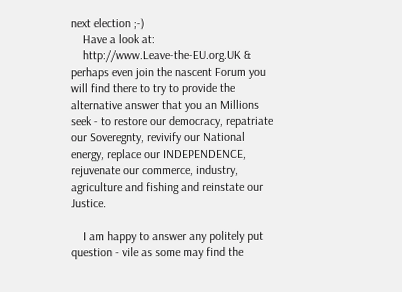next election ;-)
    Have a look at:
    http://www.Leave-the-EU.org.UK & perhaps even join the nascent Forum you will find there to try to provide the alternative answer that you an Millions seek - to restore our democracy, repatriate our Soveregnty, revivify our National energy, replace our INDEPENDENCE, rejuvenate our commerce, industry, agriculture and fishing and reinstate our Justice.

    I am happy to answer any politely put question - vile as some may find the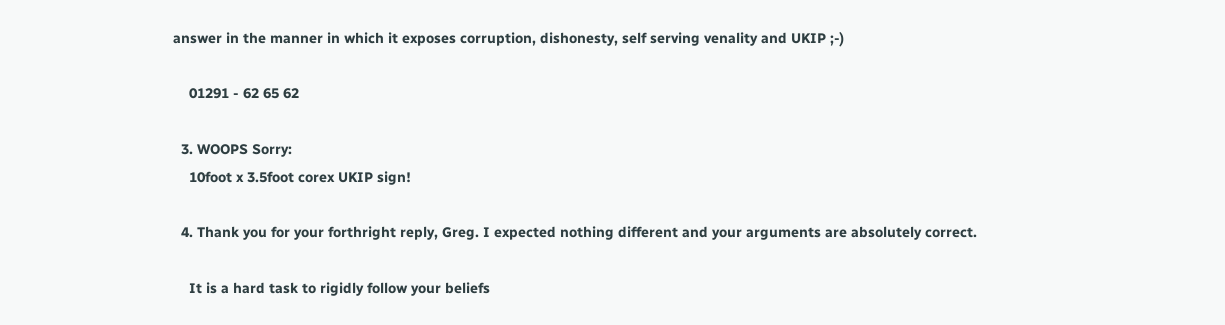answer in the manner in which it exposes corruption, dishonesty, self serving venality and UKIP ;-)

    01291 - 62 65 62

  3. WOOPS Sorry:
    10foot x 3.5foot corex UKIP sign!

  4. Thank you for your forthright reply, Greg. I expected nothing different and your arguments are absolutely correct.

    It is a hard task to rigidly follow your beliefs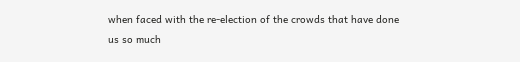when faced with the re-election of the crowds that have done us so much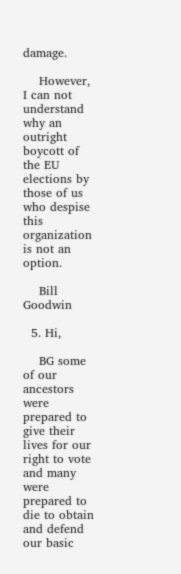damage.

    However, I can not understand why an outright boycott of the EU elections by those of us who despise this organization is not an option.

    Bill Goodwin

  5. Hi,

    BG some of our ancestors were prepared to give their lives for our right to vote and many were prepared to die to obtain and defend our basic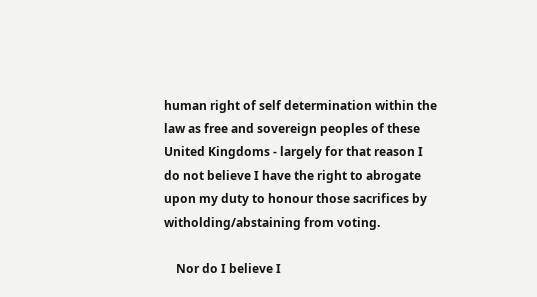human right of self determination within the law as free and sovereign peoples of these United Kingdoms - largely for that reason I do not believe I have the right to abrogate upon my duty to honour those sacrifices by witholding/abstaining from voting.

    Nor do I believe I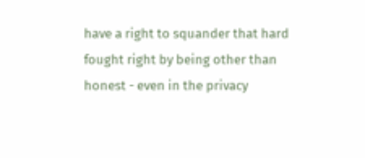have a right to squander that hard fought right by being other than honest - even in the privacy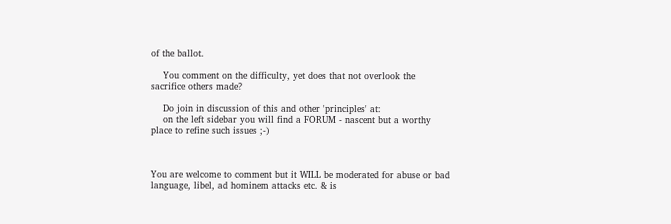of the ballot.

    You comment on the difficulty, yet does that not overlook the sacrifice others made?

    Do join in discussion of this and other 'principles' at:
    on the left sidebar you will find a FORUM - nascent but a worthy place to refine such issues ;-)



You are welcome to comment but it WILL be moderated for abuse or bad language, libel, ad hominem attacks etc. & is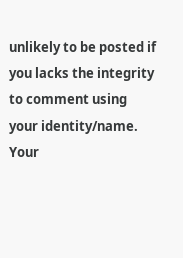unlikely to be posted if you lacks the integrity to comment using your identity/name.
Your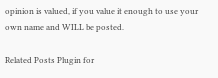opinion is valued, if you value it enough to use your own name and WILL be posted.

Related Posts Plugin for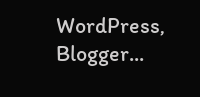WordPress, Blogger...